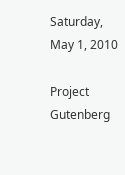Saturday, May 1, 2010

Project Gutenberg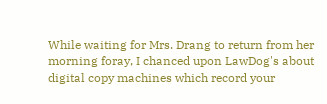While waiting for Mrs. Drang to return from her morning foray, I chanced upon LawDog's about digital copy machines which record your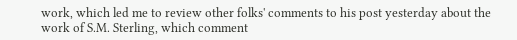work, which led me to review other folks' comments to his post yesterday about the work of S.M. Sterling, which comment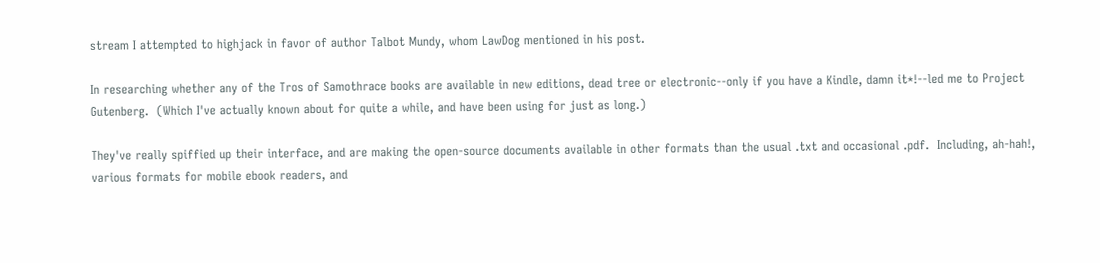stream I attempted to highjack in favor of author Talbot Mundy, whom LawDog mentioned in his post.

In researching whether any of the Tros of Samothrace books are available in new editions, dead tree or electronic--only if you have a Kindle, damn it*!--led me to Project Gutenberg.  (Which I've actually known about for quite a while, and have been using for just as long.)

They've really spiffied up their interface, and are making the open-source documents available in other formats than the usual .txt and occasional .pdf.  Including, ah-hah!, various formats for mobile ebook readers, and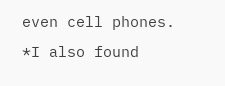even cell phones.
*I also found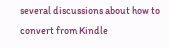several discussions about how to convert from Kindle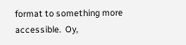format to something more accessible.  Oy,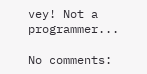vey! Not a programmer...

No comments: